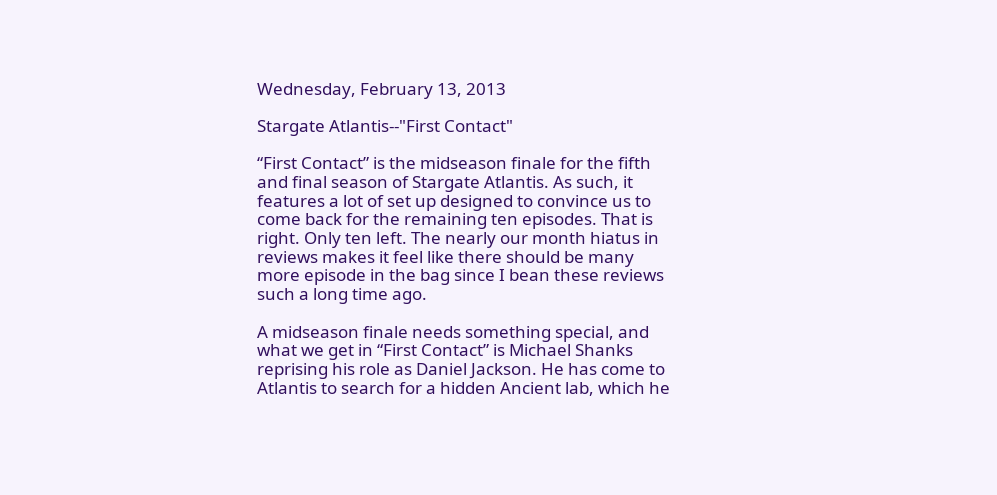Wednesday, February 13, 2013

Stargate Atlantis--"First Contact"

“First Contact” is the midseason finale for the fifth and final season of Stargate Atlantis. As such, it features a lot of set up designed to convince us to come back for the remaining ten episodes. That is right. Only ten left. The nearly our month hiatus in reviews makes it feel like there should be many more episode in the bag since I bean these reviews such a long time ago.

A midseason finale needs something special, and what we get in “First Contact” is Michael Shanks reprising his role as Daniel Jackson. He has come to Atlantis to search for a hidden Ancient lab, which he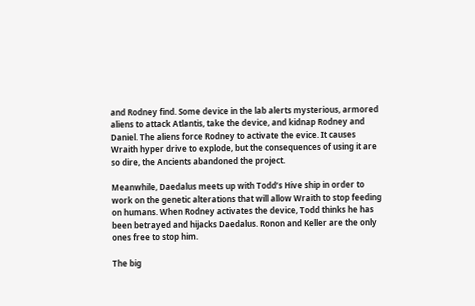and Rodney find. Some device in the lab alerts mysterious, armored aliens to attack Atlantis, take the device, and kidnap Rodney and Daniel. The aliens force Rodney to activate the evice. It causes Wraith hyper drive to explode, but the consequences of using it are so dire, the Ancients abandoned the project.

Meanwhile, Daedalus meets up with Todd’s Hive ship in order to work on the genetic alterations that will allow Wraith to stop feeding on humans. When Rodney activates the device, Todd thinks he has been betrayed and hijacks Daedalus. Ronon and Keller are the only ones free to stop him.

The big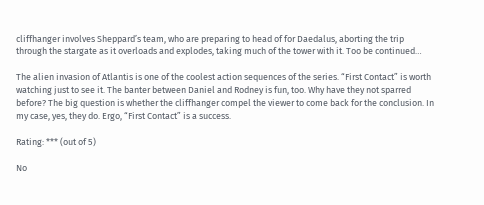cliffhanger involves Sheppard’s team, who are preparing to head of for Daedalus, aborting the trip through the stargate as it overloads and explodes, taking much of the tower with it. Too be continued…

The alien invasion of Atlantis is one of the coolest action sequences of the series. “First Contact” is worth watching just to see it. The banter between Daniel and Rodney is fun, too. Why have they not sparred before? The big question is whether the cliffhanger compel the viewer to come back for the conclusion. In my case, yes, they do. Ergo, “First Contact” is a success.

Rating: *** (out of 5)

No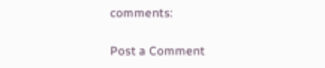comments:

Post a Comment